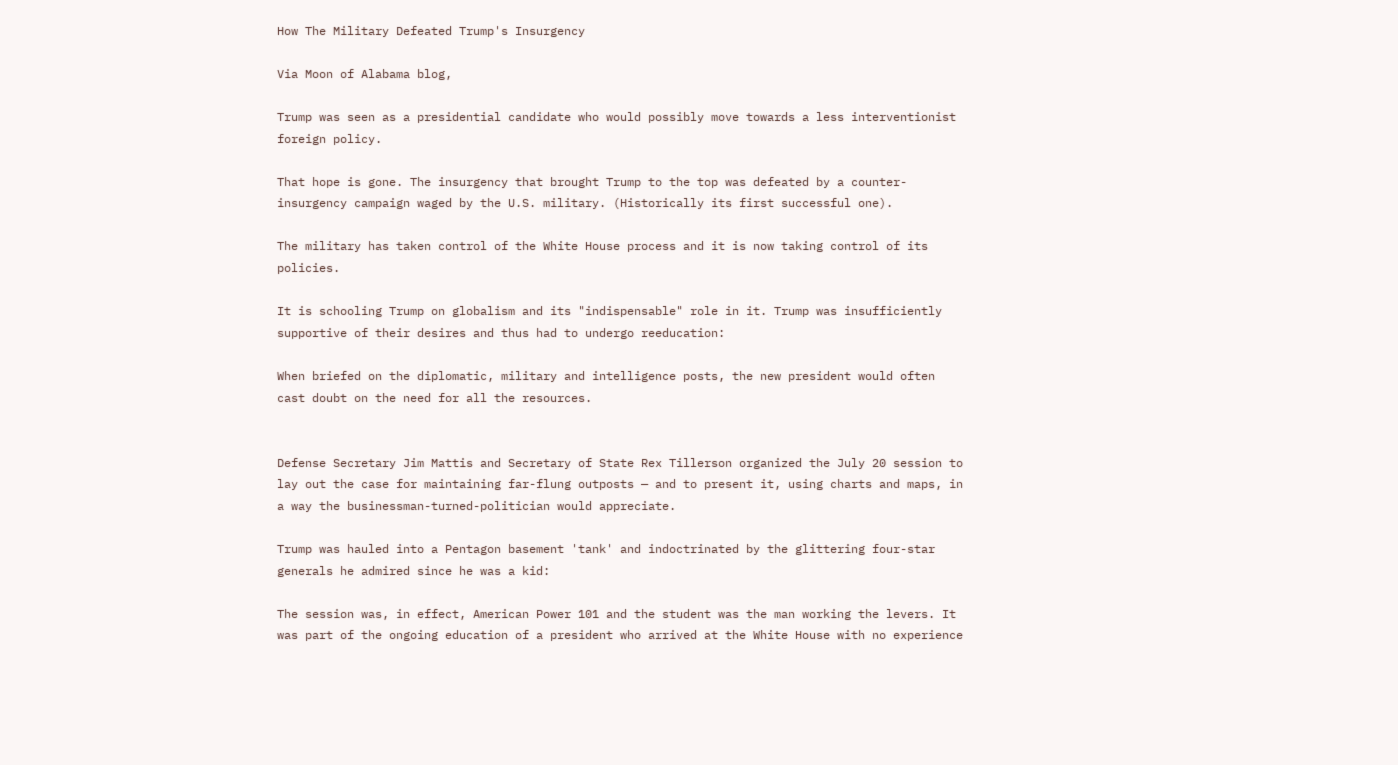How The Military Defeated Trump's Insurgency

Via Moon of Alabama blog,

Trump was seen as a presidential candidate who would possibly move towards a less interventionist foreign policy.

That hope is gone. The insurgency that brought Trump to the top was defeated by a counter-insurgency campaign waged by the U.S. military. (Historically its first successful one).

The military has taken control of the White House process and it is now taking control of its policies.

It is schooling Trump on globalism and its "indispensable" role in it. Trump was insufficiently supportive of their desires and thus had to undergo reeducation:

When briefed on the diplomatic, military and intelligence posts, the new president would often cast doubt on the need for all the resources.


Defense Secretary Jim Mattis and Secretary of State Rex Tillerson organized the July 20 session to lay out the case for maintaining far-flung outposts — and to present it, using charts and maps, in a way the businessman-turned-politician would appreciate.

Trump was hauled into a Pentagon basement 'tank' and indoctrinated by the glittering four-star generals he admired since he was a kid:

The session was, in effect, American Power 101 and the student was the man working the levers. It was part of the ongoing education of a president who arrived at the White House with no experience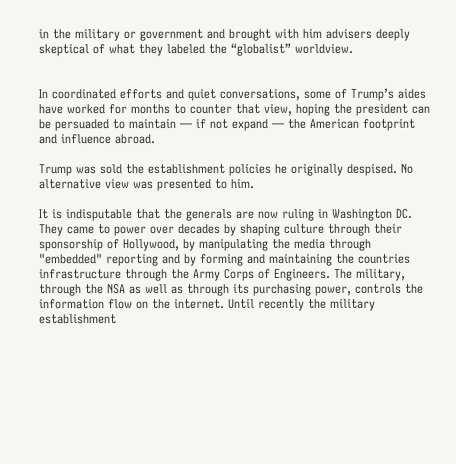in the military or government and brought with him advisers deeply skeptical of what they labeled the “globalist” worldview.


In coordinated efforts and quiet conversations, some of Trump’s aides have worked for months to counter that view, hoping the president can be persuaded to maintain — if not expand — the American footprint and influence abroad.

Trump was sold the establishment policies he originally despised. No alternative view was presented to him.

It is indisputable that the generals are now ruling in Washington DC. They came to power over decades by shaping culture through their sponsorship of Hollywood, by manipulating the media through "embedded" reporting and by forming and maintaining the countries infrastructure through the Army Corps of Engineers. The military, through the NSA as well as through its purchasing power, controls the information flow on the internet. Until recently the military establishment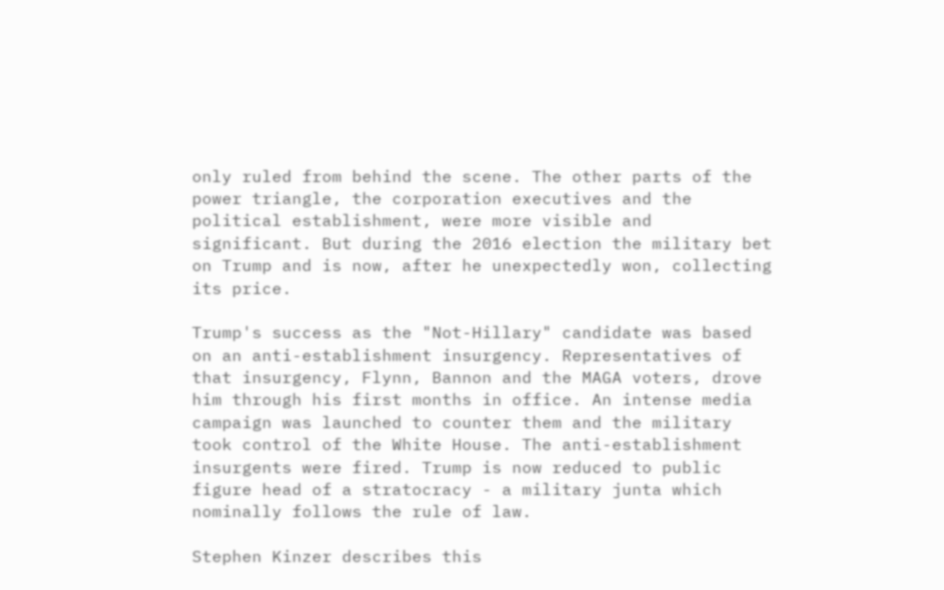only ruled from behind the scene. The other parts of the power triangle, the corporation executives and the political establishment, were more visible and significant. But during the 2016 election the military bet on Trump and is now, after he unexpectedly won, collecting its price.

Trump's success as the "Not-Hillary" candidate was based on an anti-establishment insurgency. Representatives of that insurgency, Flynn, Bannon and the MAGA voters, drove him through his first months in office. An intense media campaign was launched to counter them and the military took control of the White House. The anti-establishment insurgents were fired. Trump is now reduced to public figure head of a stratocracy - a military junta which nominally follows the rule of law.

Stephen Kinzer describes this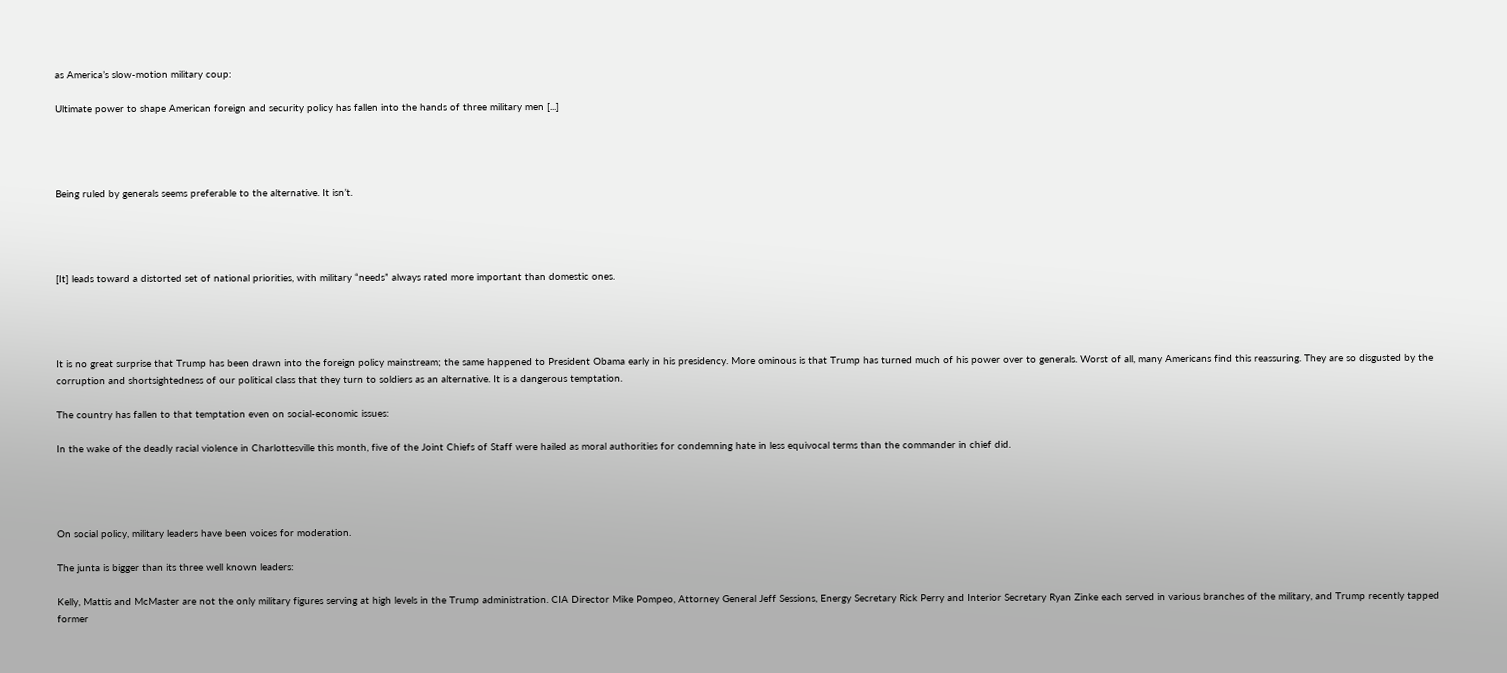as America’s slow-motion military coup:

Ultimate power to shape American foreign and security policy has fallen into the hands of three military men [...]




Being ruled by generals seems preferable to the alternative. It isn’t.




[It] leads toward a distorted set of national priorities, with military “needs” always rated more important than domestic ones.




It is no great surprise that Trump has been drawn into the foreign policy mainstream; the same happened to President Obama early in his presidency. More ominous is that Trump has turned much of his power over to generals. Worst of all, many Americans find this reassuring. They are so disgusted by the corruption and shortsightedness of our political class that they turn to soldiers as an alternative. It is a dangerous temptation.

The country has fallen to that temptation even on social-economic issues:

In the wake of the deadly racial violence in Charlottesville this month, five of the Joint Chiefs of Staff were hailed as moral authorities for condemning hate in less equivocal terms than the commander in chief did.




On social policy, military leaders have been voices for moderation.

The junta is bigger than its three well known leaders:

Kelly, Mattis and McMaster are not the only military figures serving at high levels in the Trump administration. CIA Director Mike Pompeo, Attorney General Jeff Sessions, Energy Secretary Rick Perry and Interior Secretary Ryan Zinke each served in various branches of the military, and Trump recently tapped former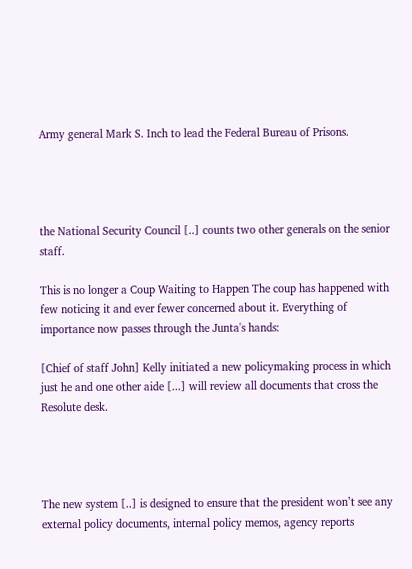Army general Mark S. Inch to lead the Federal Bureau of Prisons.




the National Security Council [..] counts two other generals on the senior staff.

This is no longer a Coup Waiting to Happen The coup has happened with few noticing it and ever fewer concerned about it. Everything of importance now passes through the Junta's hands:

[Chief of staff John] Kelly initiated a new policymaking process in which just he and one other aide [...] will review all documents that cross the Resolute desk.




The new system [..] is designed to ensure that the president won’t see any external policy documents, internal policy memos, agency reports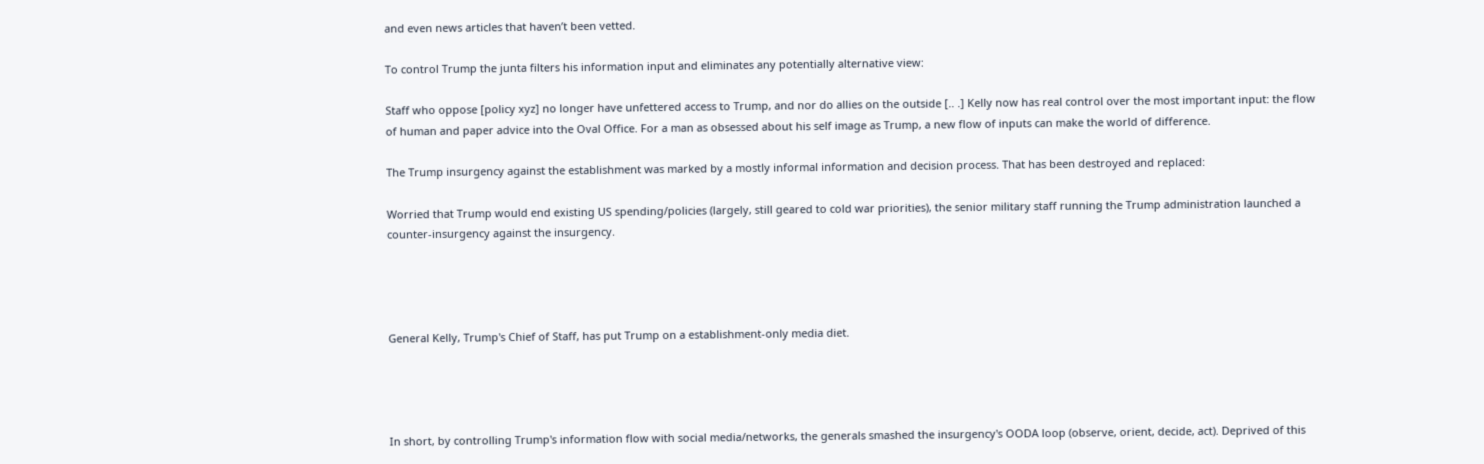and even news articles that haven’t been vetted.

To control Trump the junta filters his information input and eliminates any potentially alternative view:

Staff who oppose [policy xyz] no longer have unfettered access to Trump, and nor do allies on the outside [.. .] Kelly now has real control over the most important input: the flow of human and paper advice into the Oval Office. For a man as obsessed about his self image as Trump, a new flow of inputs can make the world of difference.

The Trump insurgency against the establishment was marked by a mostly informal information and decision process. That has been destroyed and replaced:

Worried that Trump would end existing US spending/policies (largely, still geared to cold war priorities), the senior military staff running the Trump administration launched a counter-insurgency against the insurgency.




General Kelly, Trump's Chief of Staff, has put Trump on a establishment-only media diet.




In short, by controlling Trump's information flow with social media/networks, the generals smashed the insurgency's OODA loop (observe, orient, decide, act). Deprived of this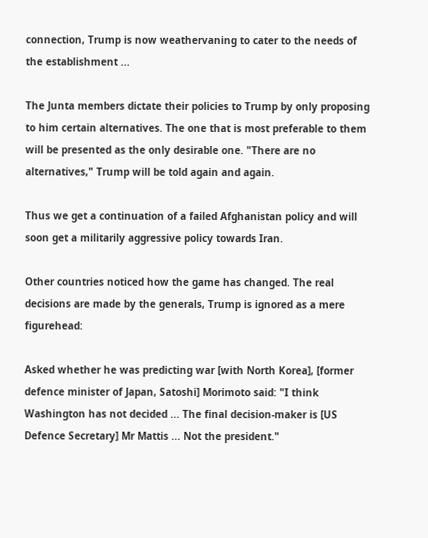connection, Trump is now weathervaning to cater to the needs of the establishment ...

The Junta members dictate their policies to Trump by only proposing to him certain alternatives. The one that is most preferable to them will be presented as the only desirable one. "There are no alternatives," Trump will be told again and again.

Thus we get a continuation of a failed Afghanistan policy and will soon get a militarily aggressive policy towards Iran.

Other countries noticed how the game has changed. The real decisions are made by the generals, Trump is ignored as a mere figurehead:

Asked whether he was predicting war [with North Korea], [former defence minister of Japan, Satoshi] Morimoto said: "I think Washington has not decided ... The final decision-maker is [US Defence Secretary] Mr Mattis ... Not the president."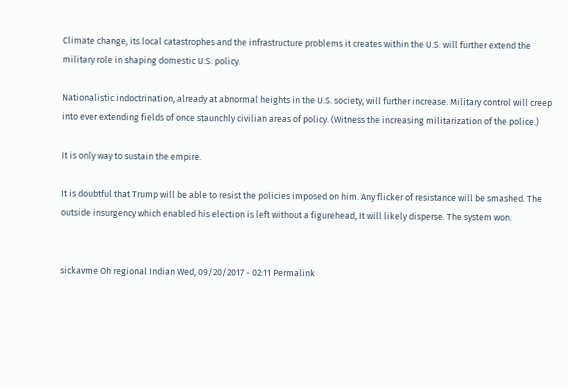Climate change, its local catastrophes and the infrastructure problems it creates within the U.S. will further extend the military role in shaping domestic U.S. policy.

Nationalistic indoctrination, already at abnormal heights in the U.S. society, will further increase. Military control will creep into ever extending fields of once staunchly civilian areas of policy. (Witness the increasing militarization of the police.)

It is only way to sustain the empire.

It is doubtful that Trump will be able to resist the policies imposed on him. Any flicker of resistance will be smashed. The outside insurgency which enabled his election is left without a figurehead, It will likely disperse. The system won.


sickavme Oh regional Indian Wed, 09/20/2017 - 02:11 Permalink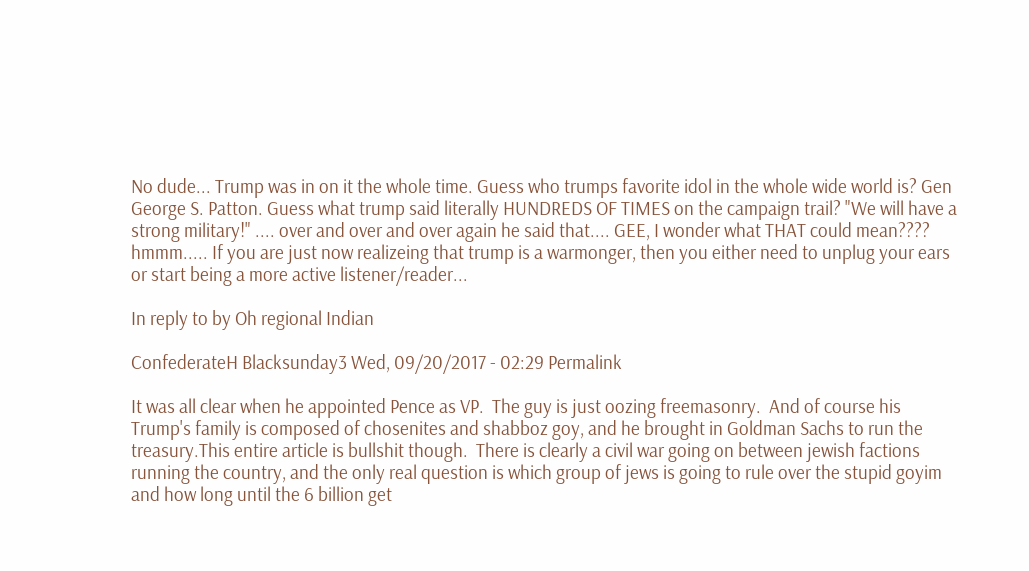No dude... Trump was in on it the whole time. Guess who trumps favorite idol in the whole wide world is? Gen George S. Patton. Guess what trump said literally HUNDREDS OF TIMES on the campaign trail? "We will have a strong military!" .... over and over and over again he said that.... GEE, I wonder what THAT could mean???? hmmm..... If you are just now realizeing that trump is a warmonger, then you either need to unplug your ears or start being a more active listener/reader...

In reply to by Oh regional Indian

ConfederateH Blacksunday3 Wed, 09/20/2017 - 02:29 Permalink

It was all clear when he appointed Pence as VP.  The guy is just oozing freemasonry.  And of course his Trump's family is composed of chosenites and shabboz goy, and he brought in Goldman Sachs to run the treasury.This entire article is bullshit though.  There is clearly a civil war going on between jewish factions running the country, and the only real question is which group of jews is going to rule over the stupid goyim and how long until the 6 billion get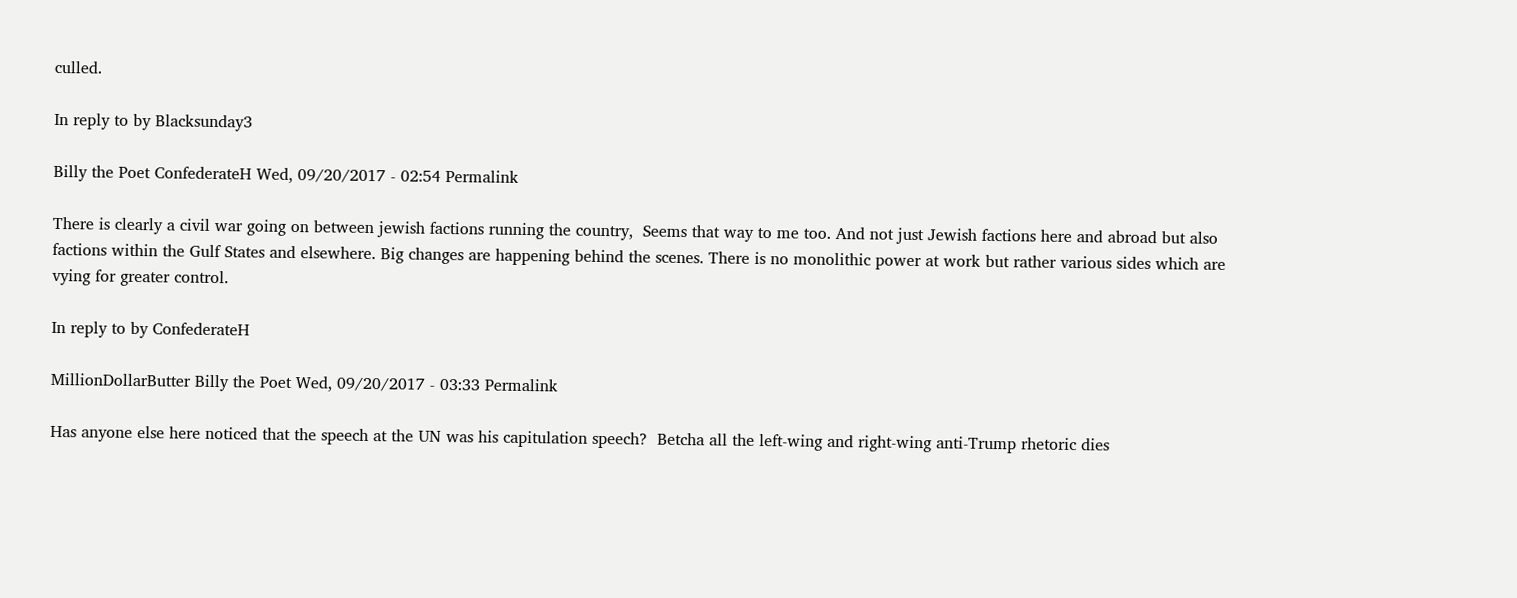culled.

In reply to by Blacksunday3

Billy the Poet ConfederateH Wed, 09/20/2017 - 02:54 Permalink

There is clearly a civil war going on between jewish factions running the country,  Seems that way to me too. And not just Jewish factions here and abroad but also factions within the Gulf States and elsewhere. Big changes are happening behind the scenes. There is no monolithic power at work but rather various sides which are vying for greater control.

In reply to by ConfederateH

MillionDollarButter Billy the Poet Wed, 09/20/2017 - 03:33 Permalink

Has anyone else here noticed that the speech at the UN was his capitulation speech?  Betcha all the left-wing and right-wing anti-Trump rhetoric dies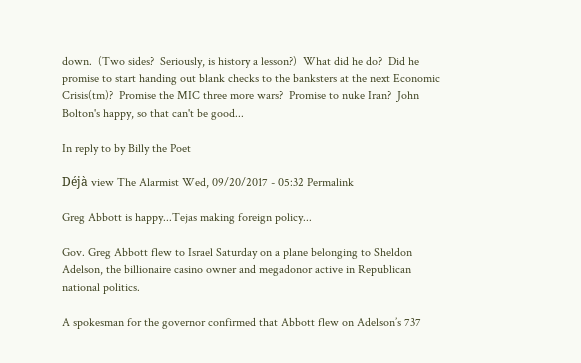down.  (Two sides?  Seriously, is history a lesson?)  What did he do?  Did he promise to start handing out blank checks to the banksters at the next Economic Crisis(tm)?  Promise the MIC three more wars?  Promise to nuke Iran?  John Bolton's happy, so that can't be good...

In reply to by Billy the Poet

Déjà view The Alarmist Wed, 09/20/2017 - 05:32 Permalink

Greg Abbott is happy...Tejas making foreign policy...

Gov. Greg Abbott flew to Israel Saturday on a plane belonging to Sheldon Adelson, the billionaire casino owner and megadonor active in Republican national politics.

A spokesman for the governor confirmed that Abbott flew on Adelson’s 737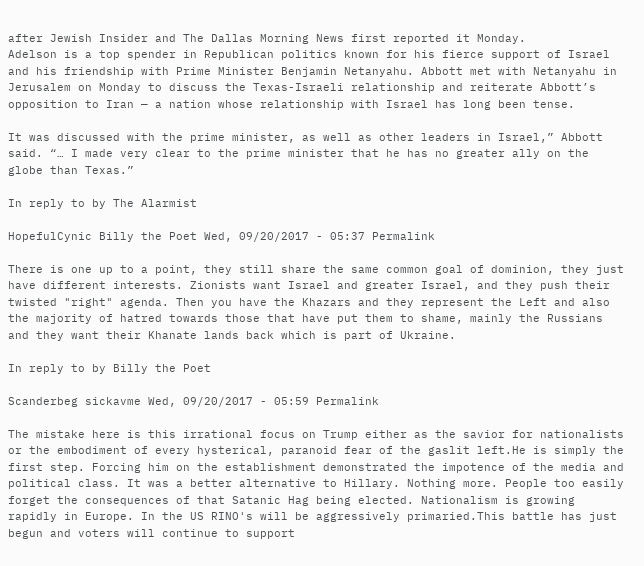after Jewish Insider and The Dallas Morning News first reported it Monday.
Adelson is a top spender in Republican politics known for his fierce support of Israel and his friendship with Prime Minister Benjamin Netanyahu. Abbott met with Netanyahu in Jerusalem on Monday to discuss the Texas-Israeli relationship and reiterate Abbott’s opposition to Iran — a nation whose relationship with Israel has long been tense.

It was discussed with the prime minister, as well as other leaders in Israel,” Abbott said. “… I made very clear to the prime minister that he has no greater ally on the globe than Texas.”

In reply to by The Alarmist

HopefulCynic Billy the Poet Wed, 09/20/2017 - 05:37 Permalink

There is one up to a point, they still share the same common goal of dominion, they just have different interests. Zionists want Israel and greater Israel, and they push their twisted "right" agenda. Then you have the Khazars and they represent the Left and also the majority of hatred towards those that have put them to shame, mainly the Russians and they want their Khanate lands back which is part of Ukraine.

In reply to by Billy the Poet

Scanderbeg sickavme Wed, 09/20/2017 - 05:59 Permalink

The mistake here is this irrational focus on Trump either as the savior for nationalists or the embodiment of every hysterical, paranoid fear of the gaslit left.He is simply the first step. Forcing him on the establishment demonstrated the impotence of the media and political class. It was a better alternative to Hillary. Nothing more. People too easily forget the consequences of that Satanic Hag being elected. Nationalism is growing rapidly in Europe. In the US RINO's will be aggressively primaried.This battle has just begun and voters will continue to support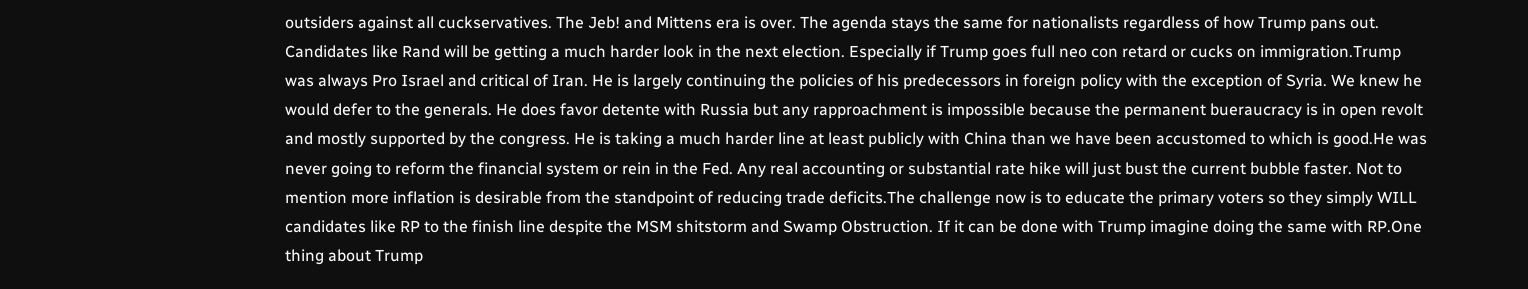outsiders against all cuckservatives. The Jeb! and Mittens era is over. The agenda stays the same for nationalists regardless of how Trump pans out. Candidates like Rand will be getting a much harder look in the next election. Especially if Trump goes full neo con retard or cucks on immigration.Trump was always Pro Israel and critical of Iran. He is largely continuing the policies of his predecessors in foreign policy with the exception of Syria. We knew he would defer to the generals. He does favor detente with Russia but any rapproachment is impossible because the permanent bueraucracy is in open revolt and mostly supported by the congress. He is taking a much harder line at least publicly with China than we have been accustomed to which is good.He was never going to reform the financial system or rein in the Fed. Any real accounting or substantial rate hike will just bust the current bubble faster. Not to mention more inflation is desirable from the standpoint of reducing trade deficits.The challenge now is to educate the primary voters so they simply WILL candidates like RP to the finish line despite the MSM shitstorm and Swamp Obstruction. If it can be done with Trump imagine doing the same with RP.One thing about Trump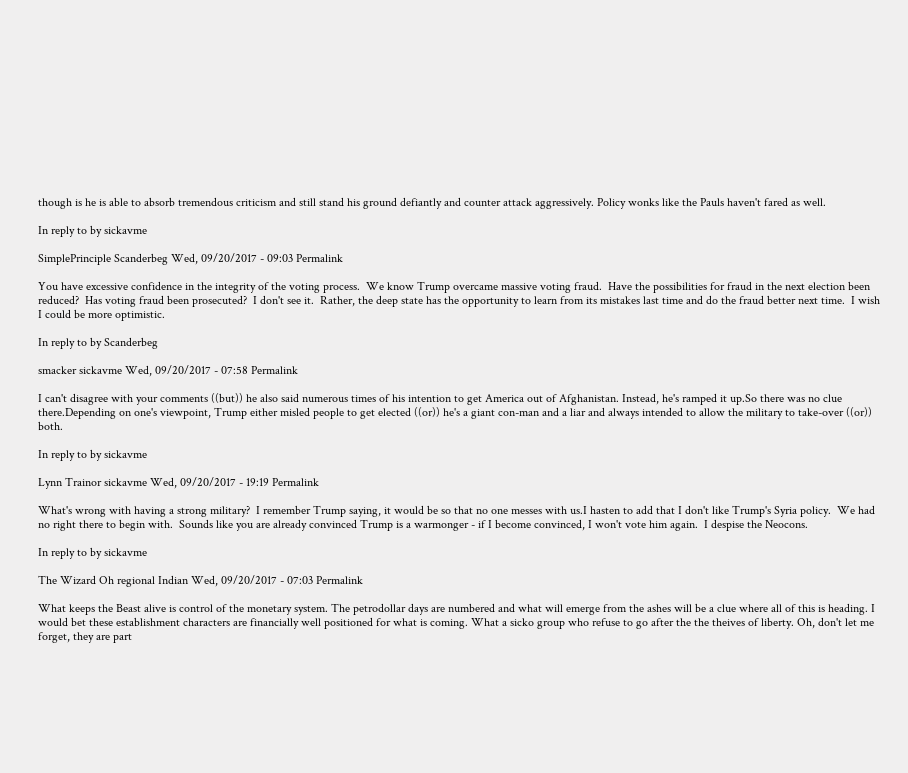though is he is able to absorb tremendous criticism and still stand his ground defiantly and counter attack aggressively. Policy wonks like the Pauls haven't fared as well.

In reply to by sickavme

SimplePrinciple Scanderbeg Wed, 09/20/2017 - 09:03 Permalink

You have excessive confidence in the integrity of the voting process.  We know Trump overcame massive voting fraud.  Have the possibilities for fraud in the next election been reduced?  Has voting fraud been prosecuted?  I don't see it.  Rather, the deep state has the opportunity to learn from its mistakes last time and do the fraud better next time.  I wish I could be more optimistic.

In reply to by Scanderbeg

smacker sickavme Wed, 09/20/2017 - 07:58 Permalink

I can't disagree with your comments ((but)) he also said numerous times of his intention to get America out of Afghanistan. Instead, he's ramped it up.So there was no clue there.Depending on one's viewpoint, Trump either misled people to get elected ((or)) he's a giant con-man and a liar and always intended to allow the military to take-over ((or)) both.

In reply to by sickavme

Lynn Trainor sickavme Wed, 09/20/2017 - 19:19 Permalink

What's wrong with having a strong military?  I remember Trump saying, it would be so that no one messes with us.I hasten to add that I don't like Trump's Syria policy.  We had no right there to begin with.  Sounds like you are already convinced Trump is a warmonger - if I become convinced, I won't vote him again.  I despise the Neocons.

In reply to by sickavme

The Wizard Oh regional Indian Wed, 09/20/2017 - 07:03 Permalink

What keeps the Beast alive is control of the monetary system. The petrodollar days are numbered and what will emerge from the ashes will be a clue where all of this is heading. I would bet these establishment characters are financially well positioned for what is coming. What a sicko group who refuse to go after the the theives of liberty. Oh, don't let me forget, they are part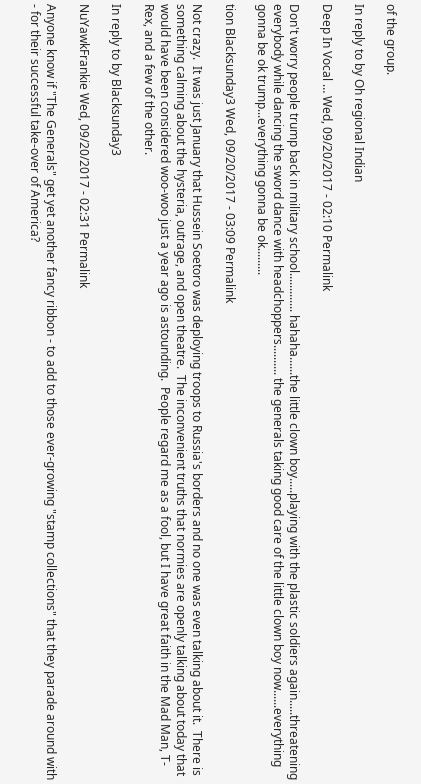of the group.

In reply to by Oh regional Indian

Deep In Vocal … Wed, 09/20/2017 - 02:10 Permalink

Don't worry people trump back in military school............. hahaha......the little clown boy.....playing with the plastic soldiers again.....threatening everybody while dancing the sword dance with headchoppers.......... the generals taking good care of the little clown boy now......everything gonna be ok trump...everything gonna be ok.........

tion Blacksunday3 Wed, 09/20/2017 - 03:09 Permalink

Not crazy.  It was just January that Hussein Soetoro was deploying troops to Russia's borders and no one was even talking about it.  There is something calming about the hysteria, outrage, and open theatre.  The inconvenient truths that normies are openly talking about today that would have been considered woo-woo just a year ago is astounding.  People regard me as a fool, but I have great faith in the Mad Man, T-Rex, and a few of the other.

In reply to by Blacksunday3

NuYawkFrankie Wed, 09/20/2017 - 02:31 Permalink

Anyone know if "The Generals" get yet another fancy ribbon - to add to those ever-growing "stamp collections" that they parade around with - for their successful take-over of America?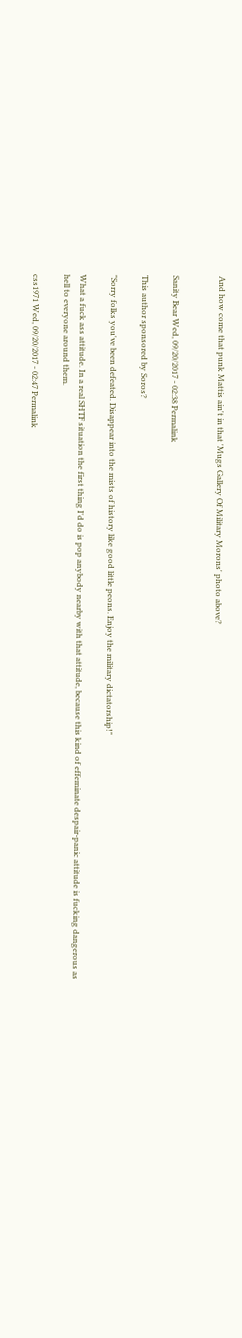And how come that punk Mattis ain't in that 'Mugs Gallery Of Military Morons' photo above?


Sanity Bear Wed, 09/20/2017 - 02:38 Permalink

This author sponsored by Soros?

"Sorry folks you've been defeated. Disappear into the mists of history like good little peons. Enjoy the military dictatorship!"

What a fuck ass attitude. In a real SHTF situation the first thing I'd do is pop anybody nearby with that attitude, because this kind of effeminate despair-panic attitude is fucking dangerous as hell to everyone around them.

css1971 Wed, 09/20/2017 - 02:47 Permalink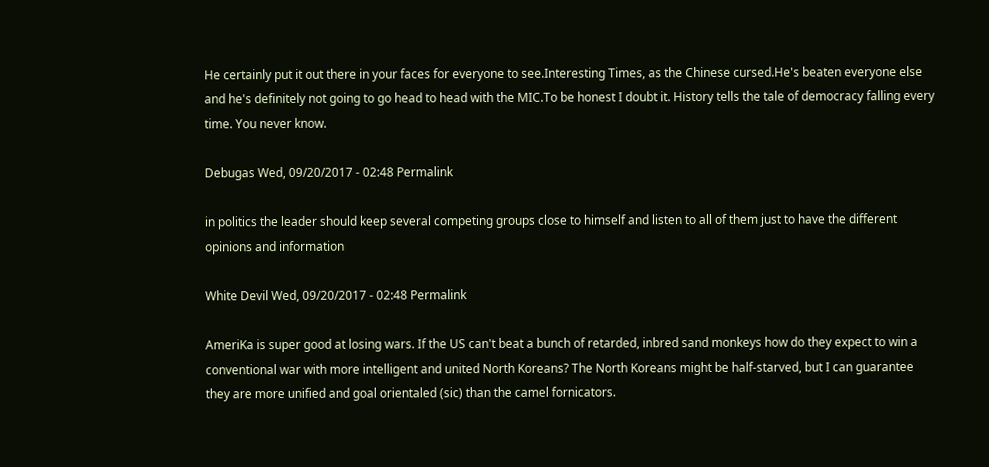He certainly put it out there in your faces for everyone to see.Interesting Times, as the Chinese cursed.He's beaten everyone else and he's definitely not going to go head to head with the MIC.To be honest I doubt it. History tells the tale of democracy falling every time. You never know.

Debugas Wed, 09/20/2017 - 02:48 Permalink

in politics the leader should keep several competing groups close to himself and listen to all of them just to have the different opinions and information

White Devil Wed, 09/20/2017 - 02:48 Permalink

AmeriKa is super good at losing wars. If the US can't beat a bunch of retarded, inbred sand monkeys how do they expect to win a conventional war with more intelligent and united North Koreans? The North Koreans might be half-starved, but I can guarantee they are more unified and goal orientaled (sic) than the camel fornicators.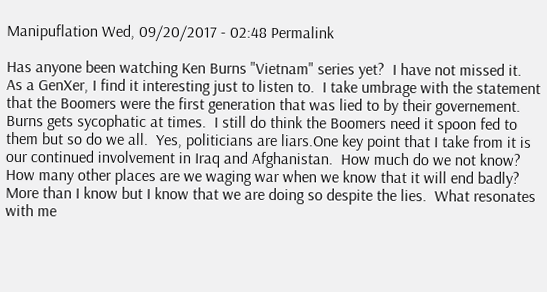Manipuflation Wed, 09/20/2017 - 02:48 Permalink

Has anyone been watching Ken Burns "Vietnam" series yet?  I have not missed it.  As a GenXer, I find it interesting just to listen to.  I take umbrage with the statement that the Boomers were the first generation that was lied to by their governement.  Burns gets sycophatic at times.  I still do think the Boomers need it spoon fed to them but so do we all.  Yes, politicians are liars.One key point that I take from it is our continued involvement in Iraq and Afghanistan.  How much do we not know?  How many other places are we waging war when we know that it will end badly?  More than I know but I know that we are doing so despite the lies.  What resonates with me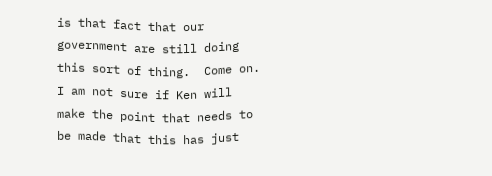is that fact that our government are still doing this sort of thing.  Come on.  I am not sure if Ken will make the point that needs to be made that this has just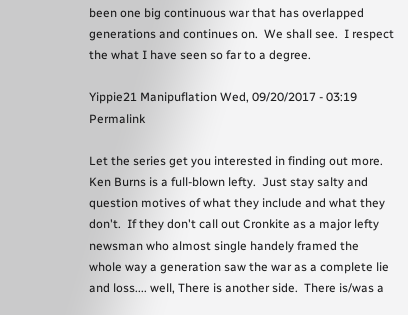been one big continuous war that has overlapped generations and continues on.  We shall see.  I respect the what I have seen so far to a degree.

Yippie21 Manipuflation Wed, 09/20/2017 - 03:19 Permalink

Let the series get you interested in finding out more.  Ken Burns is a full-blown lefty.  Just stay salty and question motives of what they include and what they don't.  If they don't call out Cronkite as a major lefty newsman who almost single handely framed the whole way a generation saw the war as a complete lie and loss.... well, There is another side.  There is/was a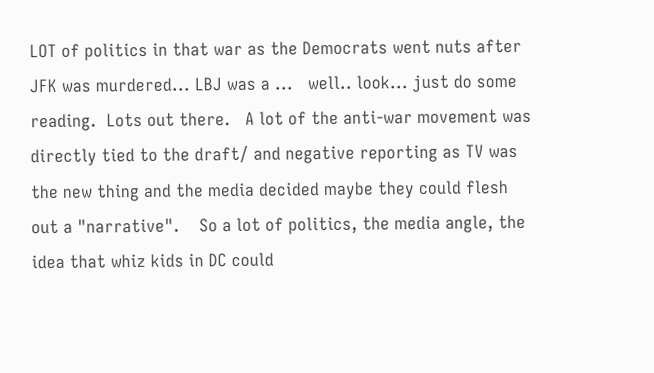LOT of politics in that war as the Democrats went nuts after JFK was murdered... LBJ was a ...   well.. look... just do some reading.  Lots out there.   A lot of the anti-war movement was directly tied to the draft/ and negative reporting as TV was the new thing and the media decided maybe they could flesh out a "narrative".    So a lot of politics, the media angle, the idea that whiz kids in DC could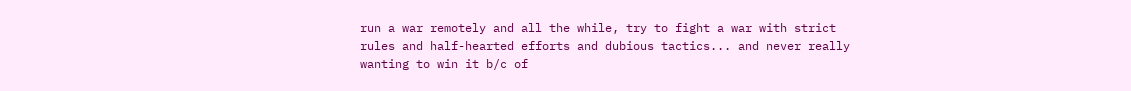run a war remotely and all the while, try to fight a war with strict rules and half-hearted efforts and dubious tactics... and never really wanting to win it b/c of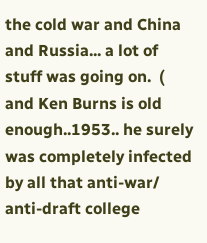the cold war and China and Russia... a lot of stuff was going on.  ( and Ken Burns is old enough..1953.. he surely was completely infected by all that anti-war/ anti-draft college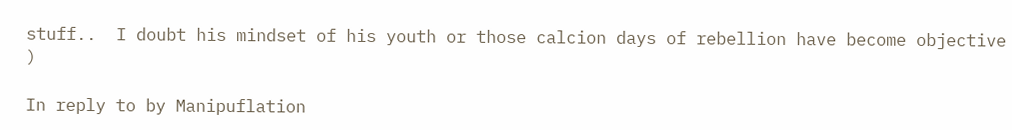stuff..  I doubt his mindset of his youth or those calcion days of rebellion have become objective )

In reply to by Manipuflation